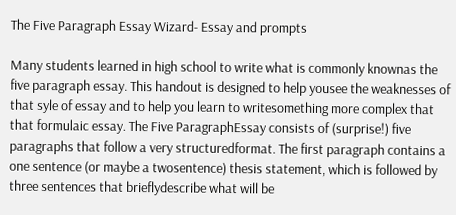The Five Paragraph Essay Wizard- Essay and prompts

Many students learned in high school to write what is commonly knownas the five paragraph essay. This handout is designed to help yousee the weaknesses of that syle of essay and to help you learn to writesomething more complex that that formulaic essay. The Five ParagraphEssay consists of (surprise!) five paragraphs that follow a very structuredformat. The first paragraph contains a one sentence (or maybe a twosentence) thesis statement, which is followed by three sentences that brieflydescribe what will be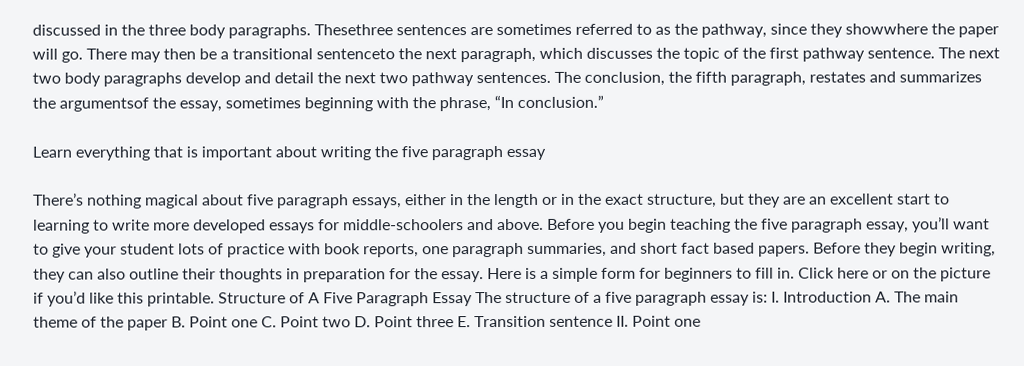discussed in the three body paragraphs. Thesethree sentences are sometimes referred to as the pathway, since they showwhere the paper will go. There may then be a transitional sentenceto the next paragraph, which discusses the topic of the first pathway sentence. The next two body paragraphs develop and detail the next two pathway sentences. The conclusion, the fifth paragraph, restates and summarizes the argumentsof the essay, sometimes beginning with the phrase, “In conclusion.”

Learn everything that is important about writing the five paragraph essay

There’s nothing magical about five paragraph essays, either in the length or in the exact structure, but they are an excellent start to learning to write more developed essays for middle-schoolers and above. Before you begin teaching the five paragraph essay, you’ll want to give your student lots of practice with book reports, one paragraph summaries, and short fact based papers. Before they begin writing, they can also outline their thoughts in preparation for the essay. Here is a simple form for beginners to fill in. Click here or on the picture if you’d like this printable. Structure of A Five Paragraph Essay The structure of a five paragraph essay is: I. Introduction A. The main theme of the paper B. Point one C. Point two D. Point three E. Transition sentence II. Point one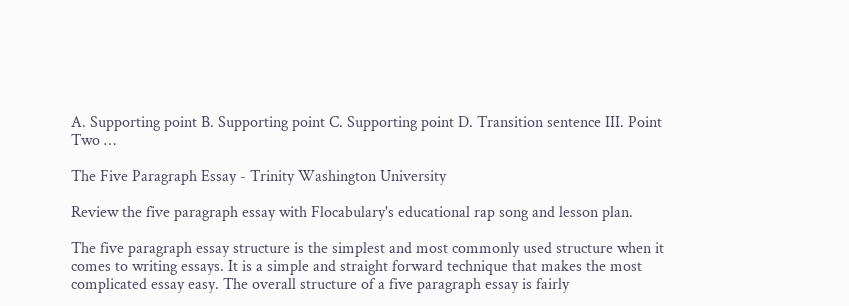A. Supporting point B. Supporting point C. Supporting point D. Transition sentence III. Point Two …

The Five Paragraph Essay - Trinity Washington University

Review the five paragraph essay with Flocabulary's educational rap song and lesson plan.

The five paragraph essay structure is the simplest and most commonly used structure when it comes to writing essays. It is a simple and straight forward technique that makes the most complicated essay easy. The overall structure of a five paragraph essay is fairly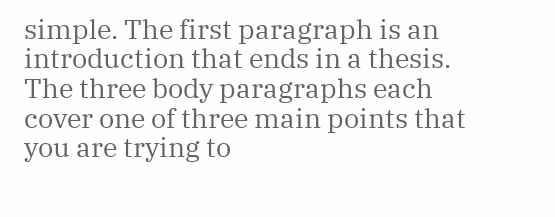simple. The first paragraph is an introduction that ends in a thesis. The three body paragraphs each cover one of three main points that you are trying to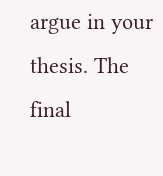argue in your thesis. The final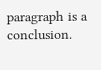paragraph is a conclusion.